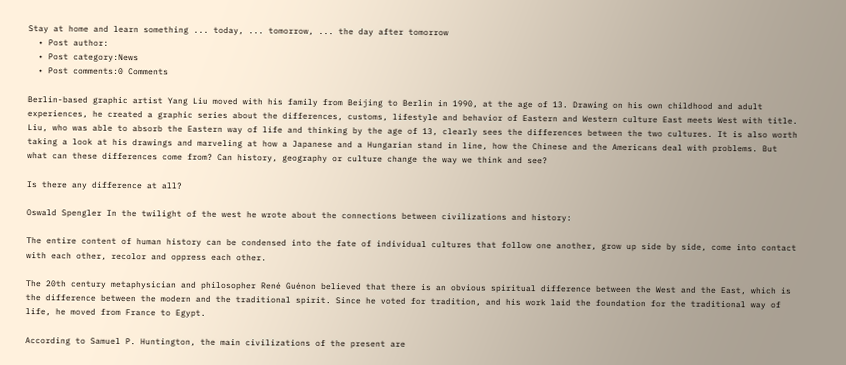Stay at home and learn something ... today, ... tomorrow, ... the day after tomorrow
  • Post author:
  • Post category:News
  • Post comments:0 Comments

Berlin-based graphic artist Yang Liu moved with his family from Beijing to Berlin in 1990, at the age of 13. Drawing on his own childhood and adult experiences, he created a graphic series about the differences, customs, lifestyle and behavior of Eastern and Western culture East meets West with title. Liu, who was able to absorb the Eastern way of life and thinking by the age of 13, clearly sees the differences between the two cultures. It is also worth taking a look at his drawings and marveling at how a Japanese and a Hungarian stand in line, how the Chinese and the Americans deal with problems. But what can these differences come from? Can history, geography or culture change the way we think and see?

Is there any difference at all?

Oswald Spengler In the twilight of the west he wrote about the connections between civilizations and history:

The entire content of human history can be condensed into the fate of individual cultures that follow one another, grow up side by side, come into contact with each other, recolor and oppress each other.

The 20th century metaphysician and philosopher René Guénon believed that there is an obvious spiritual difference between the West and the East, which is the difference between the modern and the traditional spirit. Since he voted for tradition, and his work laid the foundation for the traditional way of life, he moved from France to Egypt.

According to Samuel P. Huntington, the main civilizations of the present are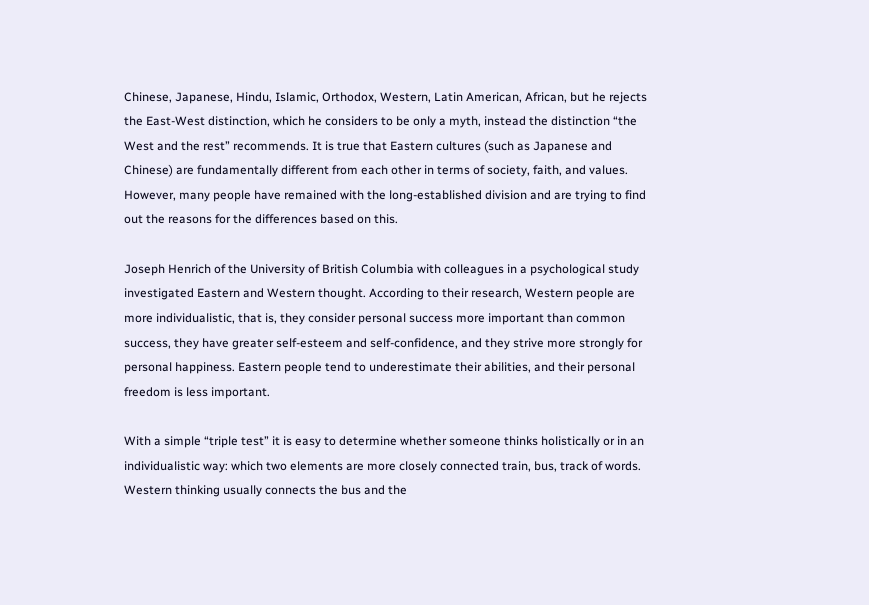Chinese, Japanese, Hindu, Islamic, Orthodox, Western, Latin American, African, but he rejects the East-West distinction, which he considers to be only a myth, instead the distinction “the West and the rest” recommends. It is true that Eastern cultures (such as Japanese and Chinese) are fundamentally different from each other in terms of society, faith, and values. However, many people have remained with the long-established division and are trying to find out the reasons for the differences based on this.

Joseph Henrich of the University of British Columbia with colleagues in a psychological study investigated Eastern and Western thought. According to their research, Western people are more individualistic, that is, they consider personal success more important than common success, they have greater self-esteem and self-confidence, and they strive more strongly for personal happiness. Eastern people tend to underestimate their abilities, and their personal freedom is less important.

With a simple “triple test” it is easy to determine whether someone thinks holistically or in an individualistic way: which two elements are more closely connected train, bus, track of words. Western thinking usually connects the bus and the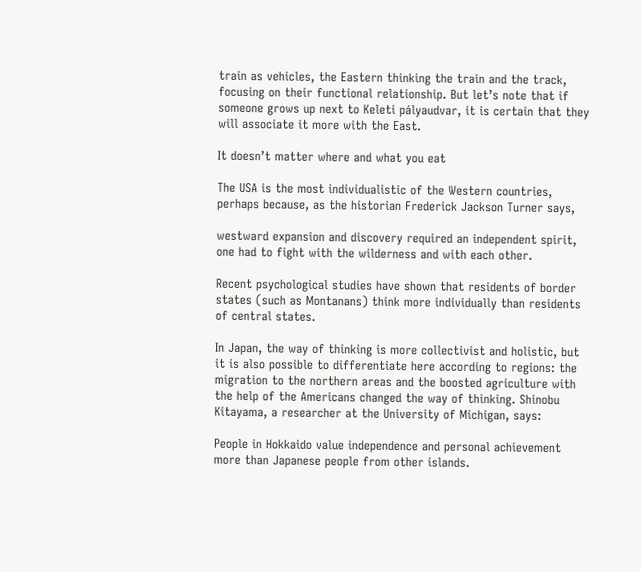train as vehicles, the Eastern thinking the train and the track, focusing on their functional relationship. But let’s note that if someone grows up next to Keleti pályaudvar, it is certain that they will associate it more with the East.

It doesn’t matter where and what you eat

The USA is the most individualistic of the Western countries, perhaps because, as the historian Frederick Jackson Turner says,

westward expansion and discovery required an independent spirit, one had to fight with the wilderness and with each other.

Recent psychological studies have shown that residents of border states (such as Montanans) think more individually than residents of central states.

In Japan, the way of thinking is more collectivist and holistic, but it is also possible to differentiate here according to regions: the migration to the northern areas and the boosted agriculture with the help of the Americans changed the way of thinking. Shinobu Kitayama, a researcher at the University of Michigan, says:

People in Hokkaido value independence and personal achievement more than Japanese people from other islands.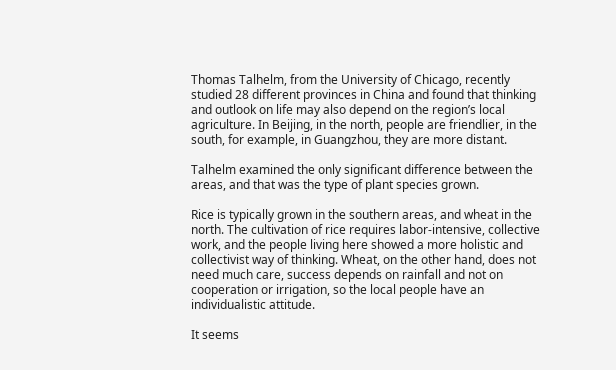Thomas Talhelm, from the University of Chicago, recently studied 28 different provinces in China and found that thinking and outlook on life may also depend on the region’s local agriculture. In Beijing, in the north, people are friendlier, in the south, for example, in Guangzhou, they are more distant.

Talhelm examined the only significant difference between the areas, and that was the type of plant species grown.

Rice is typically grown in the southern areas, and wheat in the north. The cultivation of rice requires labor-intensive, collective work, and the people living here showed a more holistic and collectivist way of thinking. Wheat, on the other hand, does not need much care, success depends on rainfall and not on cooperation or irrigation, so the local people have an individualistic attitude.

It seems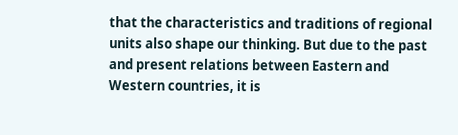that the characteristics and traditions of regional units also shape our thinking. But due to the past and present relations between Eastern and Western countries, it is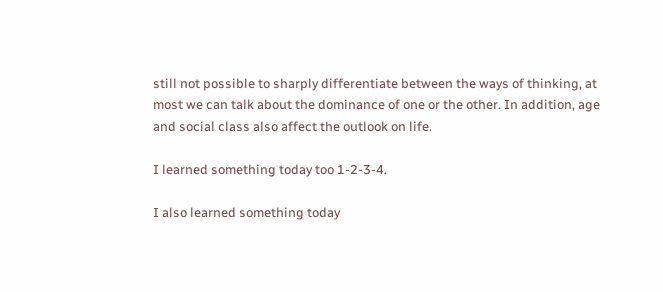still not possible to sharply differentiate between the ways of thinking, at most we can talk about the dominance of one or the other. In addition, age and social class also affect the outlook on life.

I learned something today too 1-2-3-4.

I also learned something today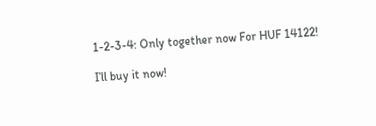1-2-3-4: Only together now For HUF 14122!

I’ll buy it now!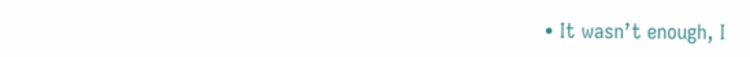• It wasn’t enough, I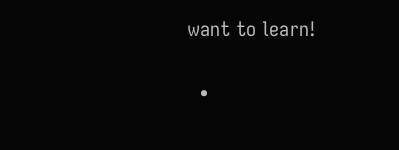want to learn!

  •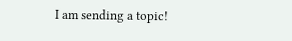I am sending a topic!